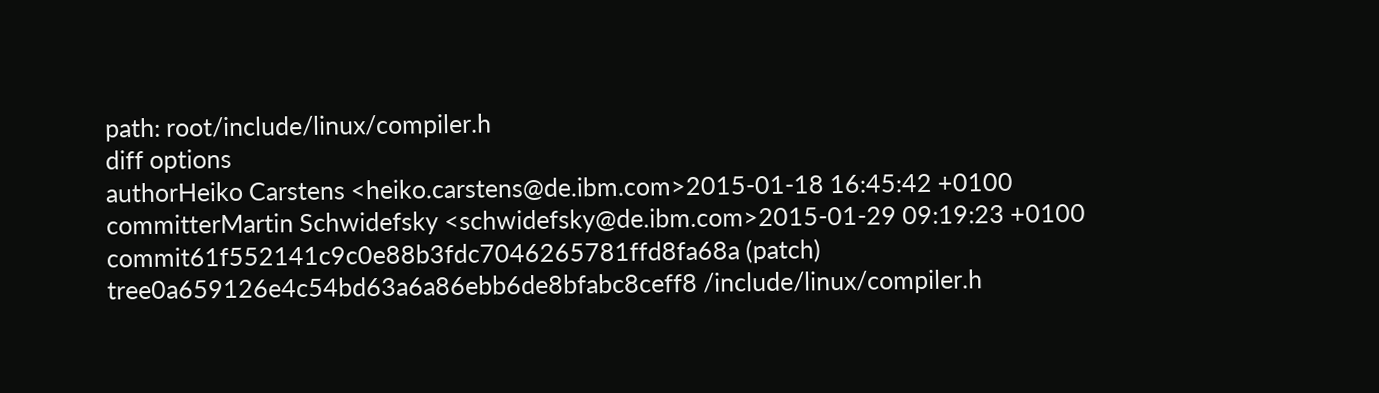path: root/include/linux/compiler.h
diff options
authorHeiko Carstens <heiko.carstens@de.ibm.com>2015-01-18 16:45:42 +0100
committerMartin Schwidefsky <schwidefsky@de.ibm.com>2015-01-29 09:19:23 +0100
commit61f552141c9c0e88b3fdc7046265781ffd8fa68a (patch)
tree0a659126e4c54bd63a6a86ebb6de8bfabc8ceff8 /include/linux/compiler.h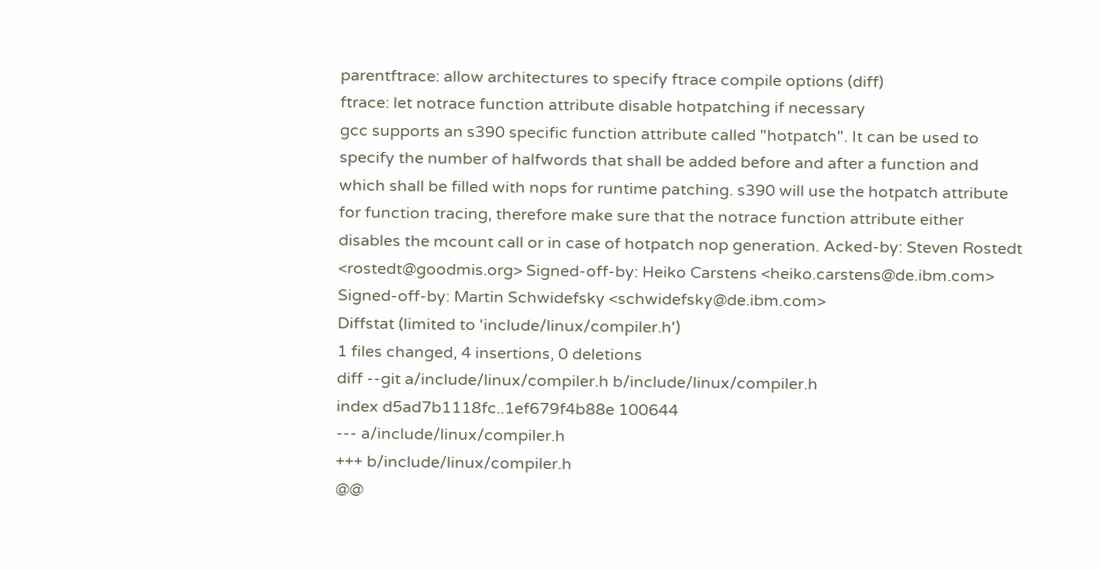parentftrace: allow architectures to specify ftrace compile options (diff)
ftrace: let notrace function attribute disable hotpatching if necessary
gcc supports an s390 specific function attribute called "hotpatch". It can be used to specify the number of halfwords that shall be added before and after a function and which shall be filled with nops for runtime patching. s390 will use the hotpatch attribute for function tracing, therefore make sure that the notrace function attribute either disables the mcount call or in case of hotpatch nop generation. Acked-by: Steven Rostedt <rostedt@goodmis.org> Signed-off-by: Heiko Carstens <heiko.carstens@de.ibm.com> Signed-off-by: Martin Schwidefsky <schwidefsky@de.ibm.com>
Diffstat (limited to 'include/linux/compiler.h')
1 files changed, 4 insertions, 0 deletions
diff --git a/include/linux/compiler.h b/include/linux/compiler.h
index d5ad7b1118fc..1ef679f4b88e 100644
--- a/include/linux/compiler.h
+++ b/include/linux/compiler.h
@@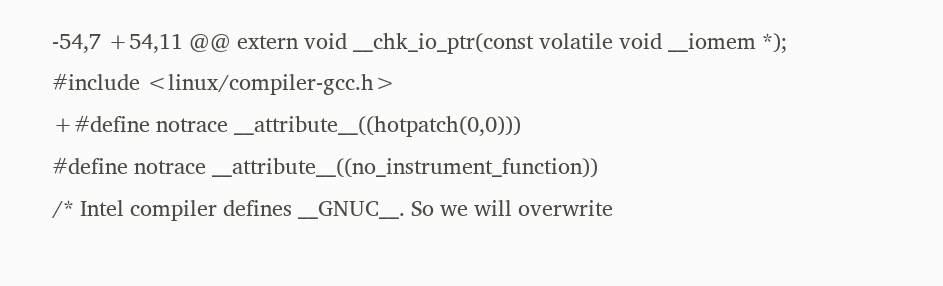-54,7 +54,11 @@ extern void __chk_io_ptr(const volatile void __iomem *);
#include <linux/compiler-gcc.h>
+#define notrace __attribute__((hotpatch(0,0)))
#define notrace __attribute__((no_instrument_function))
/* Intel compiler defines __GNUC__. So we will overwrite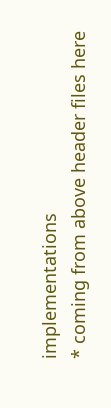implementations
* coming from above header files here